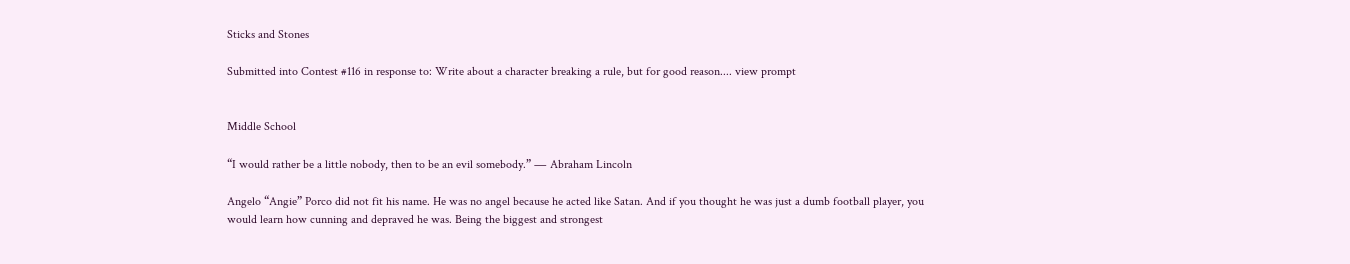Sticks and Stones

Submitted into Contest #116 in response to: Write about a character breaking a rule, but for good reason.... view prompt


Middle School

“I would rather be a little nobody, then to be an evil somebody.” ― Abraham Lincoln

Angelo “Angie” Porco did not fit his name. He was no angel because he acted like Satan. And if you thought he was just a dumb football player, you would learn how cunning and depraved he was. Being the biggest and strongest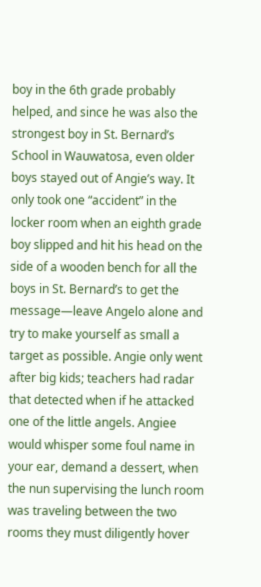boy in the 6th grade probably helped, and since he was also the strongest boy in St. Bernard’s School in Wauwatosa, even older boys stayed out of Angie’s way. It only took one “accident” in the locker room when an eighth grade boy slipped and hit his head on the side of a wooden bench for all the boys in St. Bernard’s to get the message—leave Angelo alone and try to make yourself as small a target as possible. Angie only went after big kids; teachers had radar that detected when if he attacked one of the little angels. Angiee would whisper some foul name in your ear, demand a dessert, when the nun supervising the lunch room was traveling between the two rooms they must diligently hover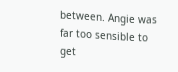between. Angie was far too sensible to get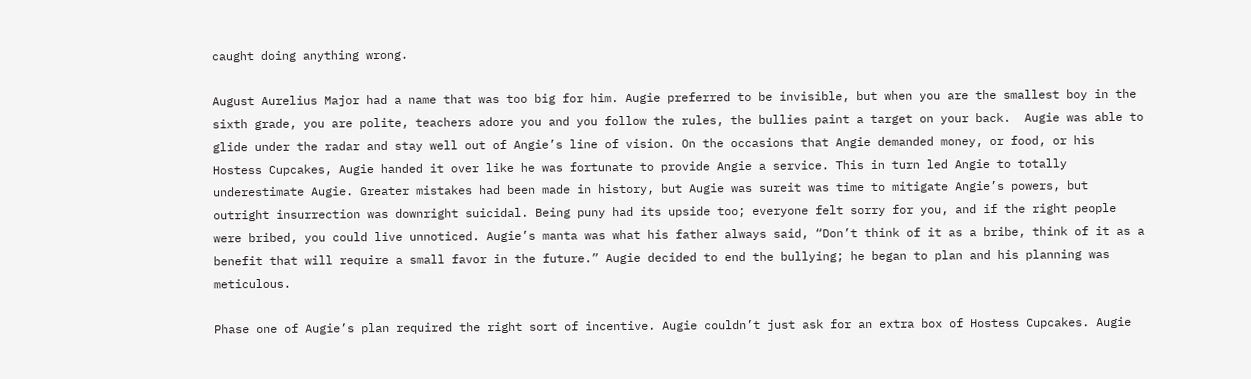caught doing anything wrong.

August Aurelius Major had a name that was too big for him. Augie preferred to be invisible, but when you are the smallest boy in the sixth grade, you are polite, teachers adore you and you follow the rules, the bullies paint a target on your back.  Augie was able to glide under the radar and stay well out of Angie’s line of vision. On the occasions that Angie demanded money, or food, or his Hostess Cupcakes, Augie handed it over like he was fortunate to provide Angie a service. This in turn led Angie to totally underestimate Augie. Greater mistakes had been made in history, but Augie was sureit was time to mitigate Angie’s powers, but outright insurrection was downright suicidal. Being puny had its upside too; everyone felt sorry for you, and if the right people were bribed, you could live unnoticed. Augie’s manta was what his father always said, “Don’t think of it as a bribe, think of it as a benefit that will require a small favor in the future.” Augie decided to end the bullying; he began to plan and his planning was meticulous.

Phase one of Augie’s plan required the right sort of incentive. Augie couldn’t just ask for an extra box of Hostess Cupcakes. Augie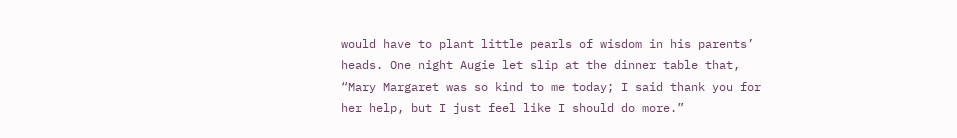would have to plant little pearls of wisdom in his parents’ heads. One night Augie let slip at the dinner table that, “Mary Margaret was so kind to me today; I said thank you for her help, but I just feel like I should do more.”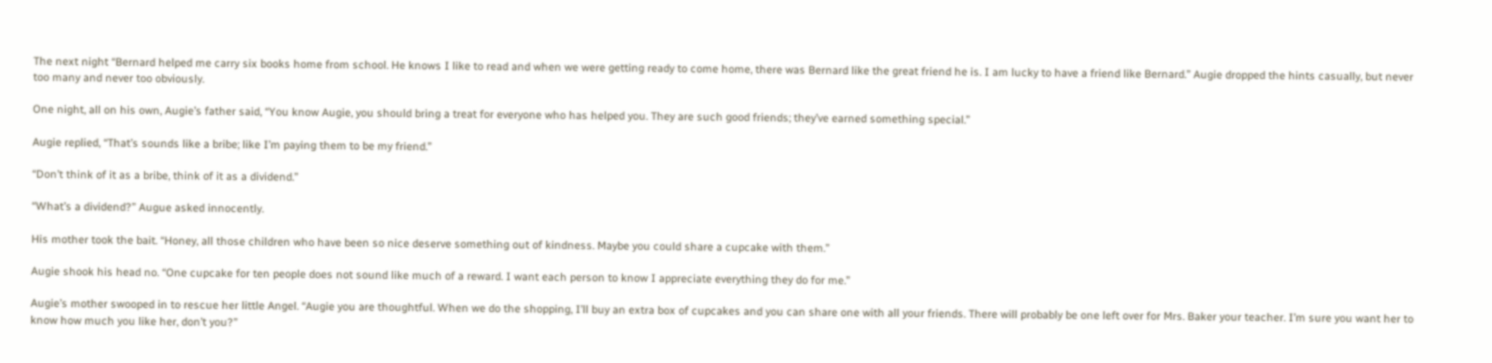The next night “Bernard helped me carry six books home from school. He knows I like to read and when we were getting ready to come home, there was Bernard like the great friend he is. I am lucky to have a friend like Bernard.” Augie dropped the hints casually, but never too many and never too obviously.

One night, all on his own, Augie’s father said, “You know Augie, you should bring a treat for everyone who has helped you. They are such good friends; they’ve earned something special.”

Augie replied, “That’s sounds like a bribe; like I’m paying them to be my friend.”

“Don’t think of it as a bribe, think of it as a dividend.”

“What’s a dividend?” Augue asked innocently.

His mother took the bait. “Honey, all those children who have been so nice deserve something out of kindness. Maybe you could share a cupcake with them.”

Augie shook his head no. “One cupcake for ten people does not sound like much of a reward. I want each person to know I appreciate everything they do for me.”

Augie’s mother swooped in to rescue her little Angel. “Augie you are thoughtful. When we do the shopping, I’ll buy an extra box of cupcakes and you can share one with all your friends. There will probably be one left over for Mrs. Baker your teacher. I’m sure you want her to know how much you like her, don’t you?”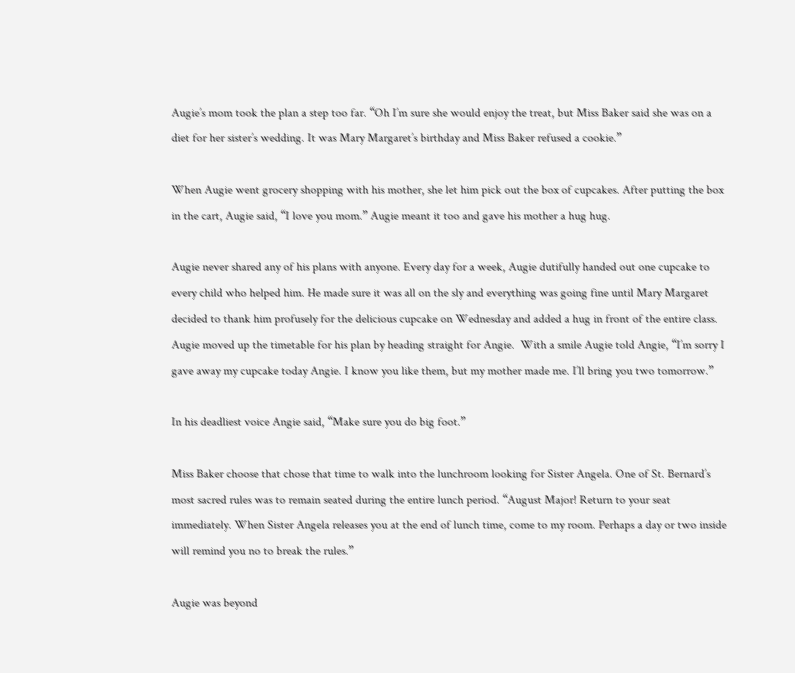Augie’s mom took the plan a step too far. “Oh I’m sure she would enjoy the treat, but Miss Baker said she was on a diet for her sister’s wedding. It was Mary Margaret’s birthday and Miss Baker refused a cookie.”

When Augie went grocery shopping with his mother, she let him pick out the box of cupcakes. After putting the box in the cart, Augie said, “I love you mom.” Augie meant it too and gave his mother a hug hug.

Augie never shared any of his plans with anyone. Every day for a week, Augie dutifully handed out one cupcake to every child who helped him. He made sure it was all on the sly and everything was going fine until Mary Margaret decided to thank him profusely for the delicious cupcake on Wednesday and added a hug in front of the entire class.  Augie moved up the timetable for his plan by heading straight for Angie.  With a smile Augie told Angie, “I’m sorry I gave away my cupcake today Angie. I know you like them, but my mother made me. I’ll bring you two tomorrow.”

In his deadliest voice Angie said, “Make sure you do big foot.”

Miss Baker choose that chose that time to walk into the lunchroom looking for Sister Angela. One of St. Bernard’s most sacred rules was to remain seated during the entire lunch period. “August Major! Return to your seat immediately. When Sister Angela releases you at the end of lunch time, come to my room. Perhaps a day or two inside will remind you no to break the rules.”

Augie was beyond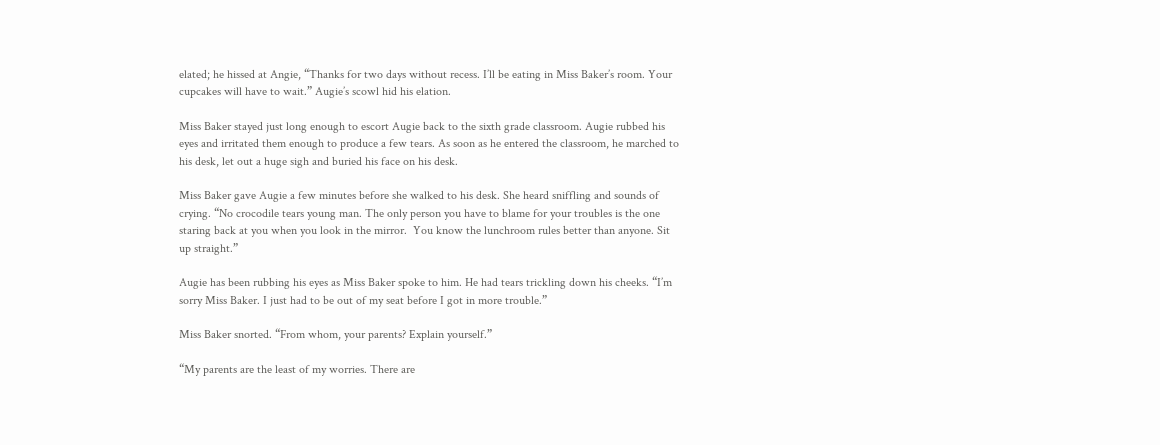elated; he hissed at Angie, “Thanks for two days without recess. I’ll be eating in Miss Baker’s room. Your cupcakes will have to wait.” Augie’s scowl hid his elation.

Miss Baker stayed just long enough to escort Augie back to the sixth grade classroom. Augie rubbed his eyes and irritated them enough to produce a few tears. As soon as he entered the classroom, he marched to his desk, let out a huge sigh and buried his face on his desk.

Miss Baker gave Augie a few minutes before she walked to his desk. She heard sniffling and sounds of crying. “No crocodile tears young man. The only person you have to blame for your troubles is the one staring back at you when you look in the mirror.  You know the lunchroom rules better than anyone. Sit up straight.”

Augie has been rubbing his eyes as Miss Baker spoke to him. He had tears trickling down his cheeks. “I’m sorry Miss Baker. I just had to be out of my seat before I got in more trouble.”

Miss Baker snorted. “From whom, your parents? Explain yourself.”

“My parents are the least of my worries. There are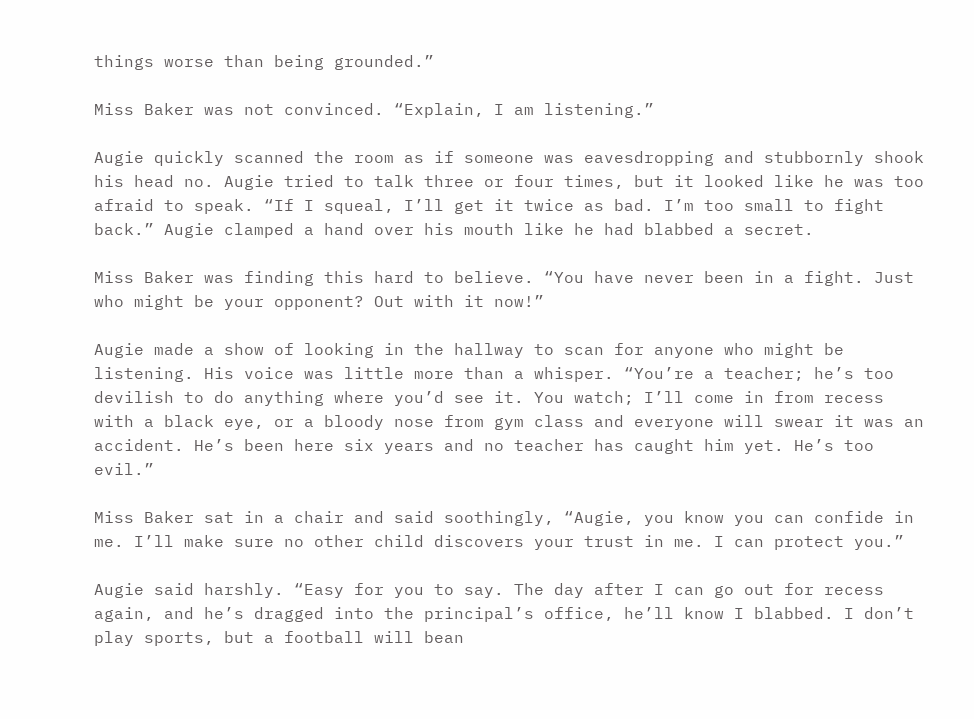things worse than being grounded.”

Miss Baker was not convinced. “Explain, I am listening.”

Augie quickly scanned the room as if someone was eavesdropping and stubbornly shook his head no. Augie tried to talk three or four times, but it looked like he was too afraid to speak. “If I squeal, I’ll get it twice as bad. I’m too small to fight back.” Augie clamped a hand over his mouth like he had blabbed a secret.

Miss Baker was finding this hard to believe. “You have never been in a fight. Just who might be your opponent? Out with it now!”

Augie made a show of looking in the hallway to scan for anyone who might be listening. His voice was little more than a whisper. “You’re a teacher; he’s too devilish to do anything where you’d see it. You watch; I’ll come in from recess with a black eye, or a bloody nose from gym class and everyone will swear it was an accident. He’s been here six years and no teacher has caught him yet. He’s too evil.”

Miss Baker sat in a chair and said soothingly, “Augie, you know you can confide in me. I’ll make sure no other child discovers your trust in me. I can protect you.”

Augie said harshly. “Easy for you to say. The day after I can go out for recess again, and he’s dragged into the principal’s office, he’ll know I blabbed. I don’t play sports, but a football will bean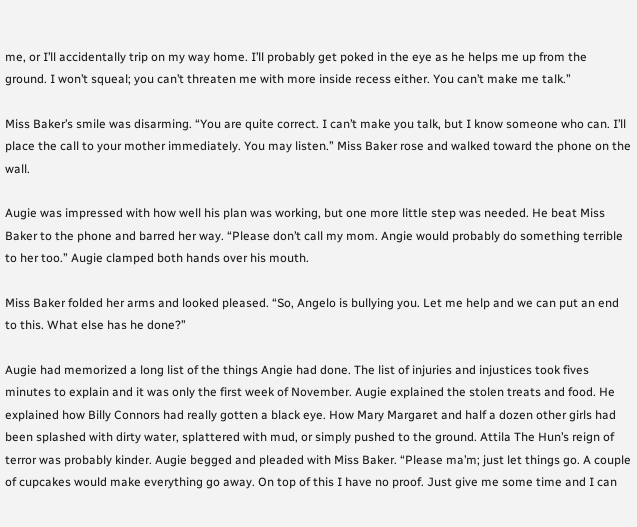me, or I’ll accidentally trip on my way home. I’ll probably get poked in the eye as he helps me up from the ground. I won’t squeal; you can’t threaten me with more inside recess either. You can’t make me talk.”

Miss Baker’s smile was disarming. “You are quite correct. I can’t make you talk, but I know someone who can. I’ll place the call to your mother immediately. You may listen.” Miss Baker rose and walked toward the phone on the wall.

Augie was impressed with how well his plan was working, but one more little step was needed. He beat Miss Baker to the phone and barred her way. “Please don’t call my mom. Angie would probably do something terrible to her too.” Augie clamped both hands over his mouth.

Miss Baker folded her arms and looked pleased. “So, Angelo is bullying you. Let me help and we can put an end to this. What else has he done?”

Augie had memorized a long list of the things Angie had done. The list of injuries and injustices took fives minutes to explain and it was only the first week of November. Augie explained the stolen treats and food. He explained how Billy Connors had really gotten a black eye. How Mary Margaret and half a dozen other girls had been splashed with dirty water, splattered with mud, or simply pushed to the ground. Attila The Hun’s reign of terror was probably kinder. Augie begged and pleaded with Miss Baker. “Please ma’m; just let things go. A couple of cupcakes would make everything go away. On top of this I have no proof. Just give me some time and I can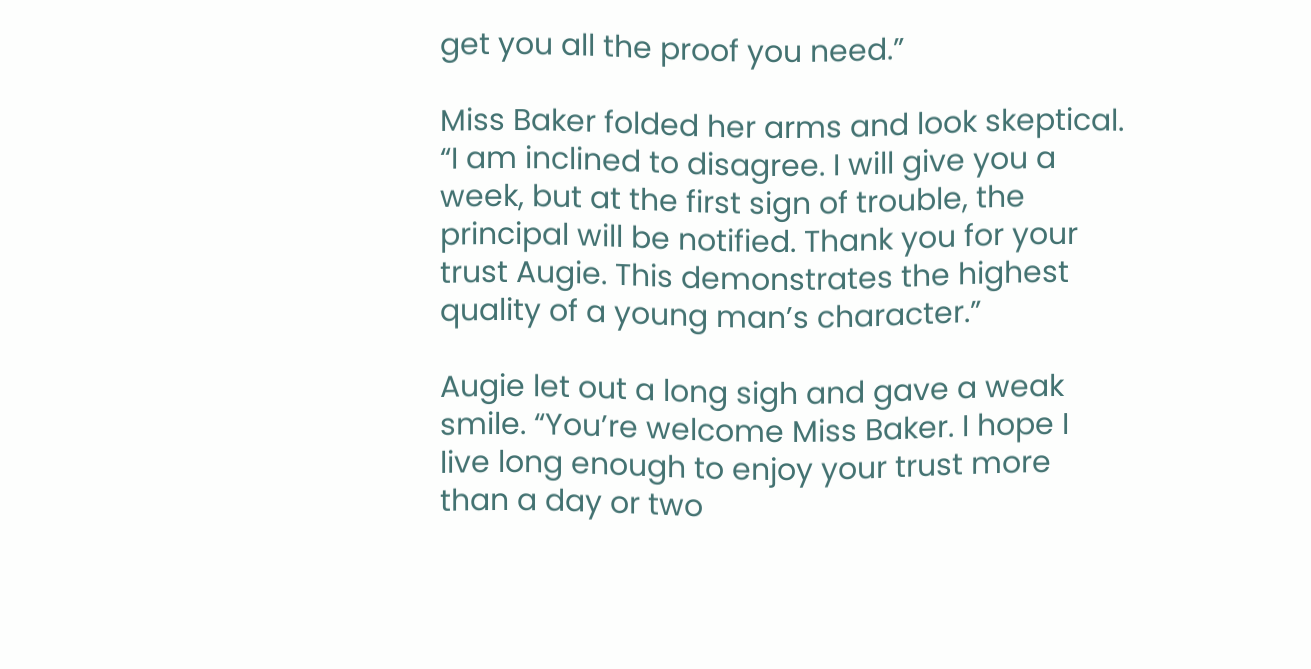get you all the proof you need.”

Miss Baker folded her arms and look skeptical. “I am inclined to disagree. I will give you a week, but at the first sign of trouble, the principal will be notified. Thank you for your trust Augie. This demonstrates the highest quality of a young man’s character.”

Augie let out a long sigh and gave a weak smile. “You’re welcome Miss Baker. I hope I live long enough to enjoy your trust more than a day or two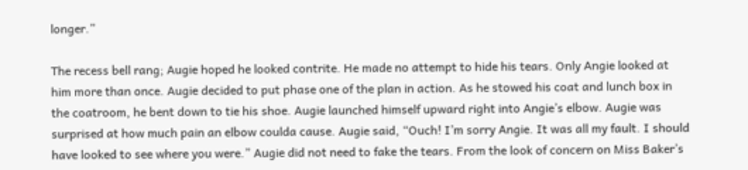longer.”

The recess bell rang; Augie hoped he looked contrite. He made no attempt to hide his tears. Only Angie looked at him more than once. Augie decided to put phase one of the plan in action. As he stowed his coat and lunch box in the coatroom, he bent down to tie his shoe. Augie launched himself upward right into Angie’s elbow. Augie was surprised at how much pain an elbow coulda cause. Augie said, “Ouch! I’m sorry Angie. It was all my fault. I should have looked to see where you were.” Augie did not need to fake the tears. From the look of concern on Miss Baker’s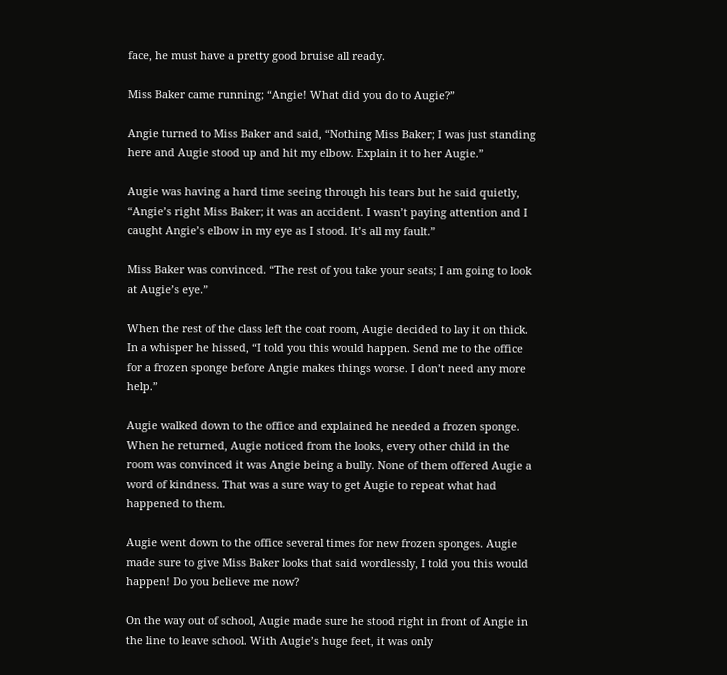face, he must have a pretty good bruise all ready.

Miss Baker came running; “Angie! What did you do to Augie?”

Angie turned to Miss Baker and said, “Nothing Miss Baker; I was just standing here and Augie stood up and hit my elbow. Explain it to her Augie.”

Augie was having a hard time seeing through his tears but he said quietly, “Angie’s right Miss Baker; it was an accident. I wasn’t paying attention and I caught Angie’s elbow in my eye as I stood. It’s all my fault.”

Miss Baker was convinced. “The rest of you take your seats; I am going to look at Augie’s eye.”

When the rest of the class left the coat room, Augie decided to lay it on thick. In a whisper he hissed, “I told you this would happen. Send me to the office for a frozen sponge before Angie makes things worse. I don’t need any more help.”

Augie walked down to the office and explained he needed a frozen sponge. When he returned, Augie noticed from the looks, every other child in the room was convinced it was Angie being a bully. None of them offered Augie a word of kindness. That was a sure way to get Augie to repeat what had happened to them.

Augie went down to the office several times for new frozen sponges. Augie made sure to give Miss Baker looks that said wordlessly, I told you this would happen! Do you believe me now?

On the way out of school, Augie made sure he stood right in front of Angie in the line to leave school. With Augie’s huge feet, it was only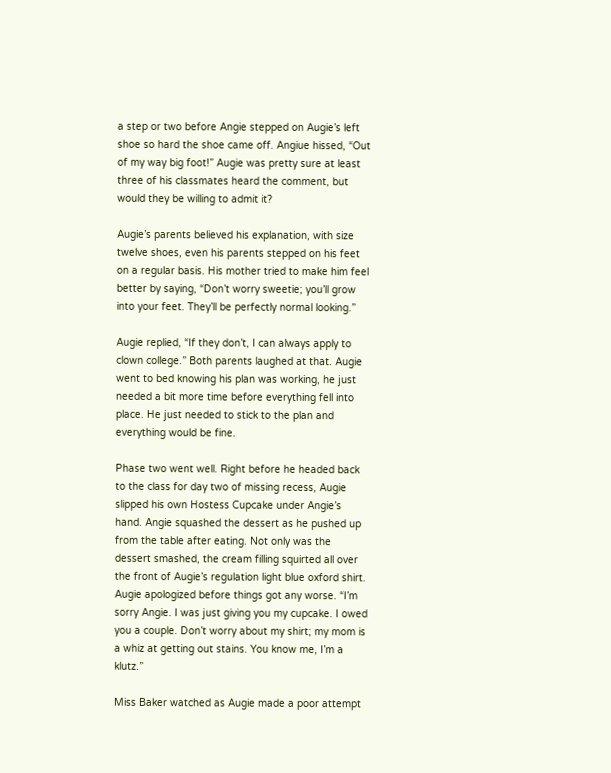a step or two before Angie stepped on Augie’s left shoe so hard the shoe came off. Angiue hissed, “Out of my way big foot!” Augie was pretty sure at least three of his classmates heard the comment, but would they be willing to admit it?

Augie’s parents believed his explanation, with size twelve shoes, even his parents stepped on his feet on a regular basis. His mother tried to make him feel better by saying, “Don’t worry sweetie; you’ll grow into your feet. They’ll be perfectly normal looking.”

Augie replied, “If they don’t, I can always apply to clown college.” Both parents laughed at that. Augie went to bed knowing his plan was working, he just needed a bit more time before everything fell into place. He just needed to stick to the plan and everything would be fine.

Phase two went well. Right before he headed back to the class for day two of missing recess, Augie slipped his own Hostess Cupcake under Angie’s hand. Angie squashed the dessert as he pushed up from the table after eating. Not only was the dessert smashed, the cream filling squirted all over the front of Augie’s regulation light blue oxford shirt. Augie apologized before things got any worse. “I’m sorry Angie. I was just giving you my cupcake. I owed you a couple. Don’t worry about my shirt; my mom is a whiz at getting out stains. You know me, I’m a klutz.”

Miss Baker watched as Augie made a poor attempt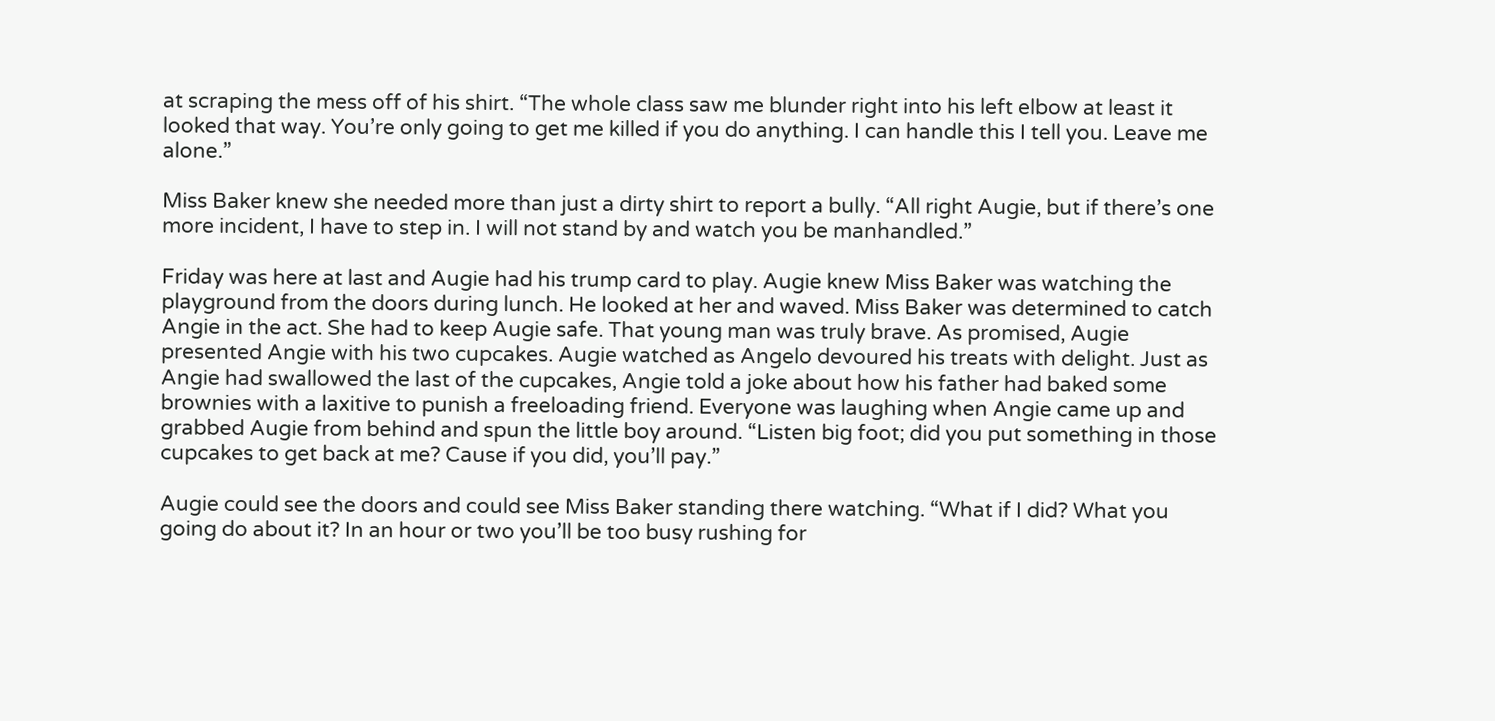at scraping the mess off of his shirt. “The whole class saw me blunder right into his left elbow at least it looked that way. You’re only going to get me killed if you do anything. I can handle this I tell you. Leave me alone.”

Miss Baker knew she needed more than just a dirty shirt to report a bully. “All right Augie, but if there’s one more incident, I have to step in. I will not stand by and watch you be manhandled.”

Friday was here at last and Augie had his trump card to play. Augie knew Miss Baker was watching the playground from the doors during lunch. He looked at her and waved. Miss Baker was determined to catch Angie in the act. She had to keep Augie safe. That young man was truly brave. As promised, Augie presented Angie with his two cupcakes. Augie watched as Angelo devoured his treats with delight. Just as Angie had swallowed the last of the cupcakes, Angie told a joke about how his father had baked some brownies with a laxitive to punish a freeloading friend. Everyone was laughing when Angie came up and grabbed Augie from behind and spun the little boy around. “Listen big foot; did you put something in those cupcakes to get back at me? Cause if you did, you’ll pay.”

Augie could see the doors and could see Miss Baker standing there watching. “What if I did? What you going do about it? In an hour or two you’ll be too busy rushing for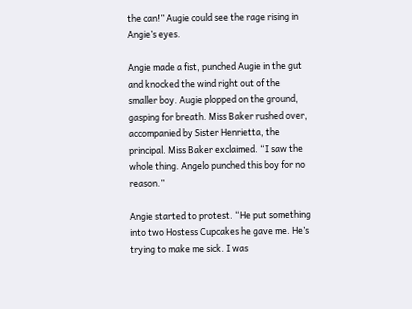the can!” Augie could see the rage rising in Angie’s eyes.

Angie made a fist, punched Augie in the gut and knocked the wind right out of the smaller boy. Augie plopped on the ground, gasping for breath. Miss Baker rushed over, accompanied by Sister Henrietta, the principal. Miss Baker exclaimed. “I saw the whole thing. Angelo punched this boy for no reason.”

Angie started to protest. “He put something into two Hostess Cupcakes he gave me. He’s trying to make me sick. I was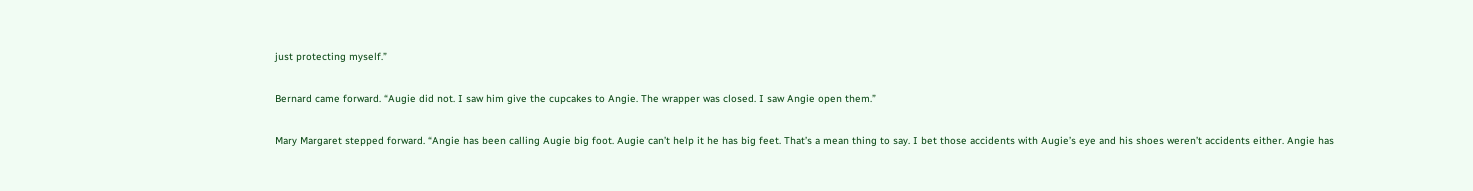just protecting myself.”

Bernard came forward. “Augie did not. I saw him give the cupcakes to Angie. The wrapper was closed. I saw Angie open them.”

Mary Margaret stepped forward. “Angie has been calling Augie big foot. Augie can’t help it he has big feet. That’s a mean thing to say. I bet those accidents with Augie’s eye and his shoes weren’t accidents either. Angie has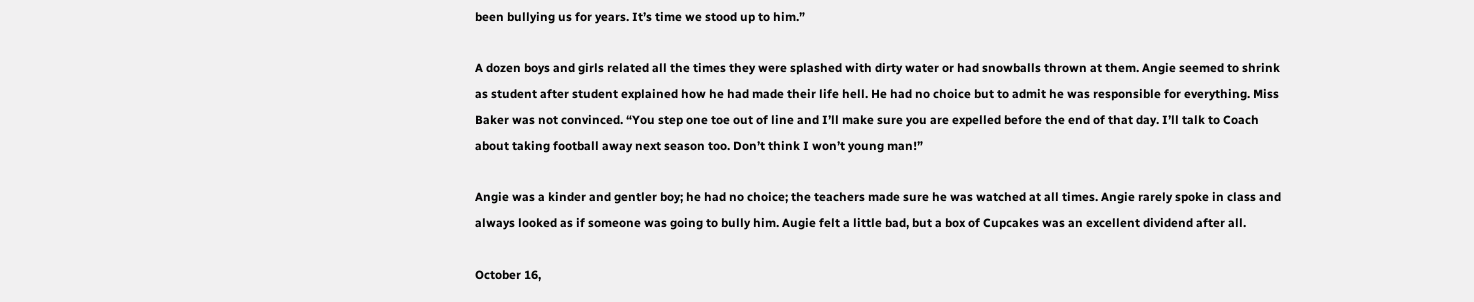been bullying us for years. It’s time we stood up to him.”

A dozen boys and girls related all the times they were splashed with dirty water or had snowballs thrown at them. Angie seemed to shrink as student after student explained how he had made their life hell. He had no choice but to admit he was responsible for everything. Miss Baker was not convinced. “You step one toe out of line and I’ll make sure you are expelled before the end of that day. I’ll talk to Coach about taking football away next season too. Don’t think I won’t young man!”

Angie was a kinder and gentler boy; he had no choice; the teachers made sure he was watched at all times. Angie rarely spoke in class and always looked as if someone was going to bully him. Augie felt a little bad, but a box of Cupcakes was an excellent dividend after all.

October 16,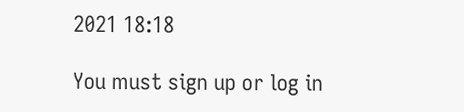2021 18:18

You must sign up or log in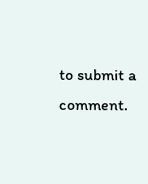to submit a comment.